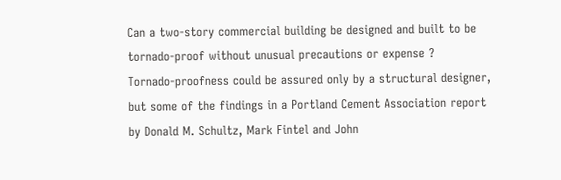Can a two-story commercial building be designed and built to be tornado-proof without unusual precautions or expense ?
Tornado-proofness could be assured only by a structural designer, but some of the findings in a Portland Cement Association report by Donald M. Schultz, Mark Fintel and John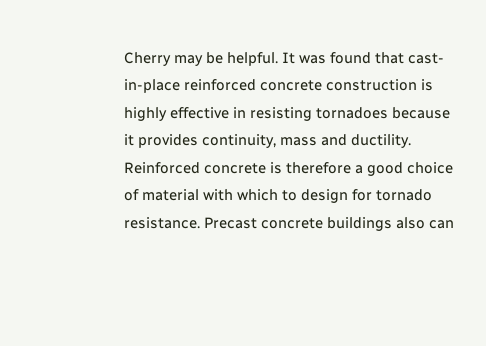Cherry may be helpful. It was found that cast-in-place reinforced concrete construction is highly effective in resisting tornadoes because it provides continuity, mass and ductility. Reinforced concrete is therefore a good choice of material with which to design for tornado resistance. Precast concrete buildings also can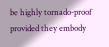be highly tornado-proof provided they embody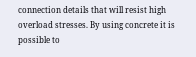connection details that will resist high overload stresses. By using concrete it is possible to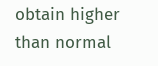obtain higher than normal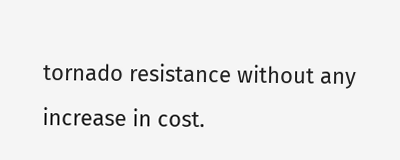tornado resistance without any increase in cost.